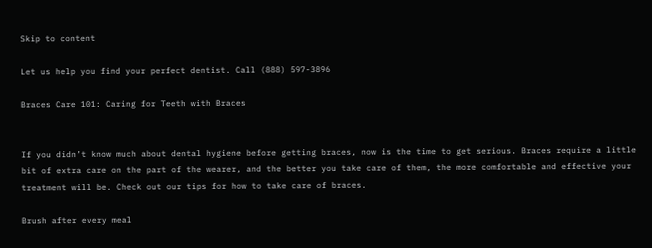Skip to content

Let us help you find your perfect dentist. Call (888) 597-3896

Braces Care 101: Caring for Teeth with Braces


If you didn’t know much about dental hygiene before getting braces, now is the time to get serious. Braces require a little bit of extra care on the part of the wearer, and the better you take care of them, the more comfortable and effective your treatment will be. Check out our tips for how to take care of braces.

Brush after every meal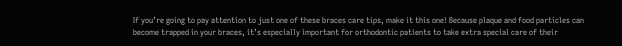If you’re going to pay attention to just one of these braces care tips, make it this one! Because plaque and food particles can become trapped in your braces, it’s especially important for orthodontic patients to take extra special care of their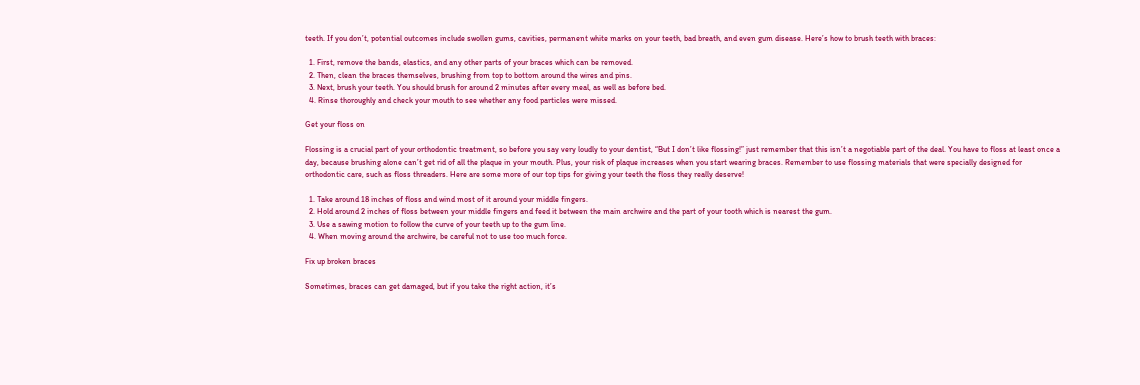teeth. If you don’t, potential outcomes include swollen gums, cavities, permanent white marks on your teeth, bad breath, and even gum disease. Here’s how to brush teeth with braces:

  1. First, remove the bands, elastics, and any other parts of your braces which can be removed.
  2. Then, clean the braces themselves, brushing from top to bottom around the wires and pins.
  3. Next, brush your teeth. You should brush for around 2 minutes after every meal, as well as before bed.
  4. Rinse thoroughly and check your mouth to see whether any food particles were missed.

Get your floss on

Flossing is a crucial part of your orthodontic treatment, so before you say very loudly to your dentist, “But I don’t like flossing!” just remember that this isn’t a negotiable part of the deal. You have to floss at least once a day, because brushing alone can’t get rid of all the plaque in your mouth. Plus, your risk of plaque increases when you start wearing braces. Remember to use flossing materials that were specially designed for orthodontic care, such as floss threaders. Here are some more of our top tips for giving your teeth the floss they really deserve!

  1. Take around 18 inches of floss and wind most of it around your middle fingers.
  2. Hold around 2 inches of floss between your middle fingers and feed it between the main archwire and the part of your tooth which is nearest the gum.
  3. Use a sawing motion to follow the curve of your teeth up to the gum line.
  4. When moving around the archwire, be careful not to use too much force.

Fix up broken braces

Sometimes, braces can get damaged, but if you take the right action, it’s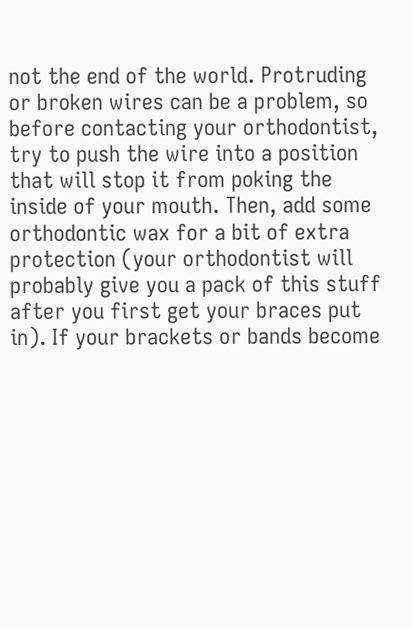not the end of the world. Protruding or broken wires can be a problem, so before contacting your orthodontist, try to push the wire into a position that will stop it from poking the inside of your mouth. Then, add some orthodontic wax for a bit of extra protection (your orthodontist will probably give you a pack of this stuff after you first get your braces put in). If your brackets or bands become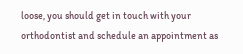loose, you should get in touch with your orthodontist and schedule an appointment as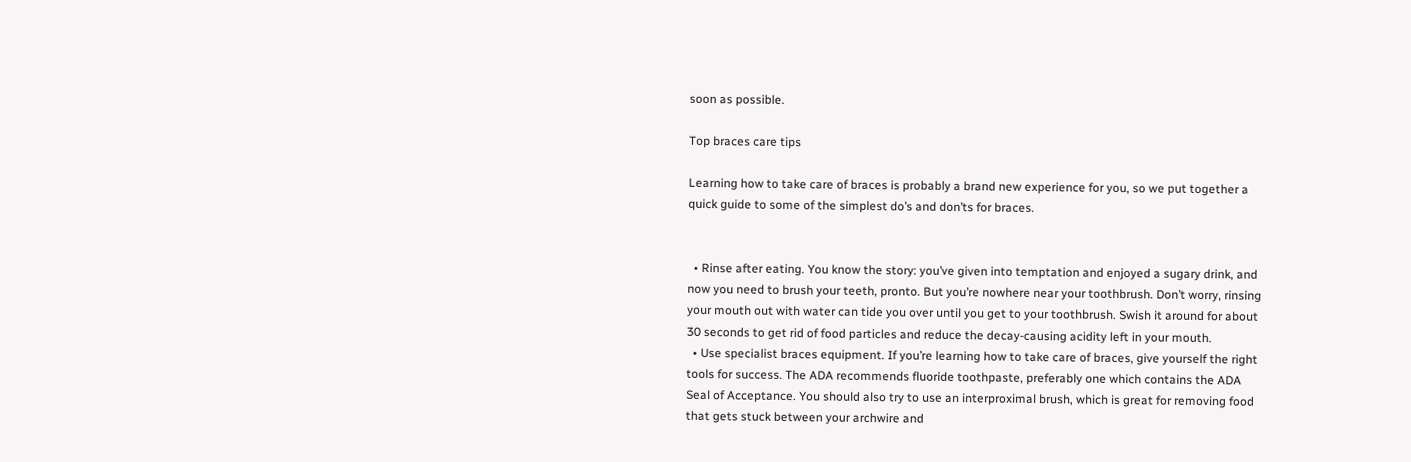soon as possible.

Top braces care tips

Learning how to take care of braces is probably a brand new experience for you, so we put together a quick guide to some of the simplest do’s and don’ts for braces.


  • Rinse after eating. You know the story: you’ve given into temptation and enjoyed a sugary drink, and now you need to brush your teeth, pronto. But you’re nowhere near your toothbrush. Don’t worry, rinsing your mouth out with water can tide you over until you get to your toothbrush. Swish it around for about 30 seconds to get rid of food particles and reduce the decay-causing acidity left in your mouth.
  • Use specialist braces equipment. If you’re learning how to take care of braces, give yourself the right tools for success. The ADA recommends fluoride toothpaste, preferably one which contains the ADA Seal of Acceptance. You should also try to use an interproximal brush, which is great for removing food that gets stuck between your archwire and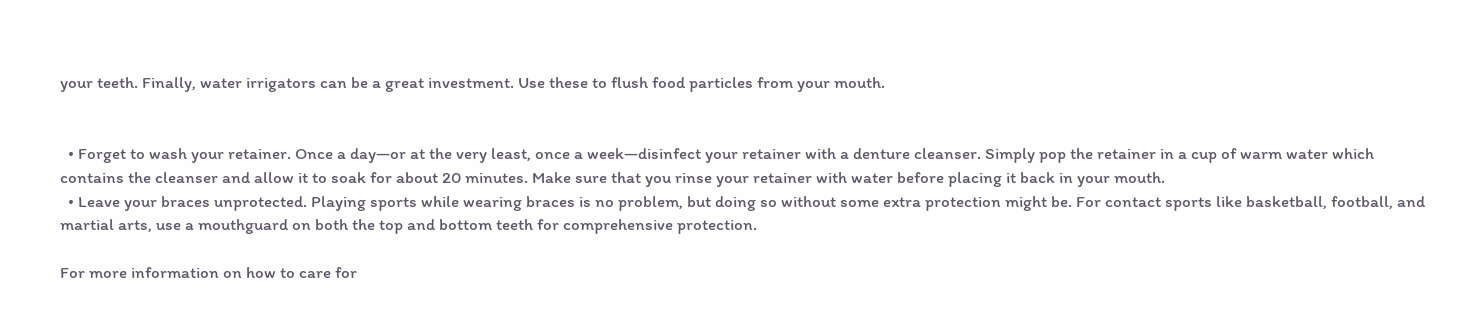your teeth. Finally, water irrigators can be a great investment. Use these to flush food particles from your mouth.


  • Forget to wash your retainer. Once a day—or at the very least, once a week—disinfect your retainer with a denture cleanser. Simply pop the retainer in a cup of warm water which contains the cleanser and allow it to soak for about 20 minutes. Make sure that you rinse your retainer with water before placing it back in your mouth.
  • Leave your braces unprotected. Playing sports while wearing braces is no problem, but doing so without some extra protection might be. For contact sports like basketball, football, and martial arts, use a mouthguard on both the top and bottom teeth for comprehensive protection.

For more information on how to care for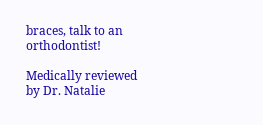braces, talk to an orthodontist!

Medically reviewed by Dr. Natalie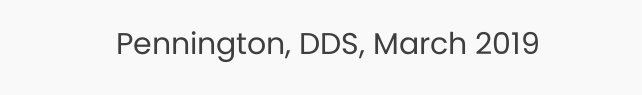Pennington, DDS, March 2019